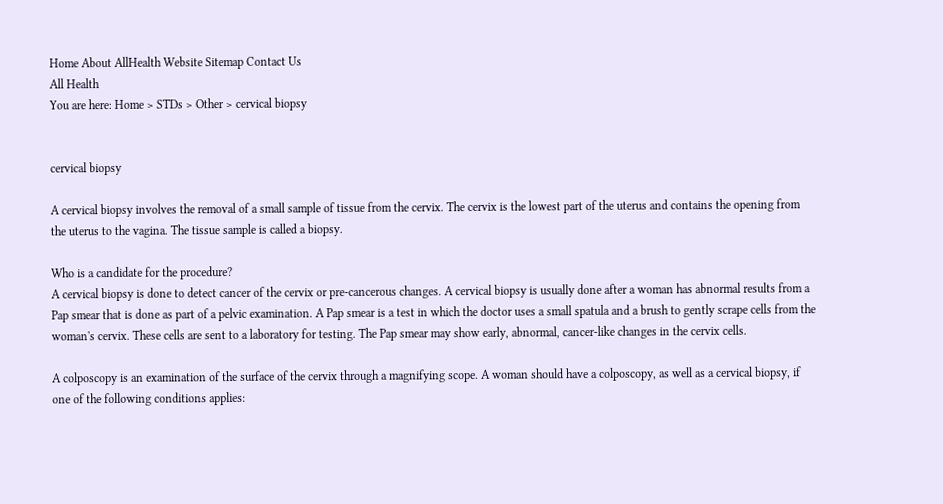Home About AllHealth Website Sitemap Contact Us
All Health
You are here: Home > STDs > Other > cervical biopsy


cervical biopsy

A cervical biopsy involves the removal of a small sample of tissue from the cervix. The cervix is the lowest part of the uterus and contains the opening from the uterus to the vagina. The tissue sample is called a biopsy.

Who is a candidate for the procedure?
A cervical biopsy is done to detect cancer of the cervix or pre-cancerous changes. A cervical biopsy is usually done after a woman has abnormal results from a Pap smear that is done as part of a pelvic examination. A Pap smear is a test in which the doctor uses a small spatula and a brush to gently scrape cells from the woman's cervix. These cells are sent to a laboratory for testing. The Pap smear may show early, abnormal, cancer-like changes in the cervix cells.

A colposcopy is an examination of the surface of the cervix through a magnifying scope. A woman should have a colposcopy, as well as a cervical biopsy, if one of the following conditions applies: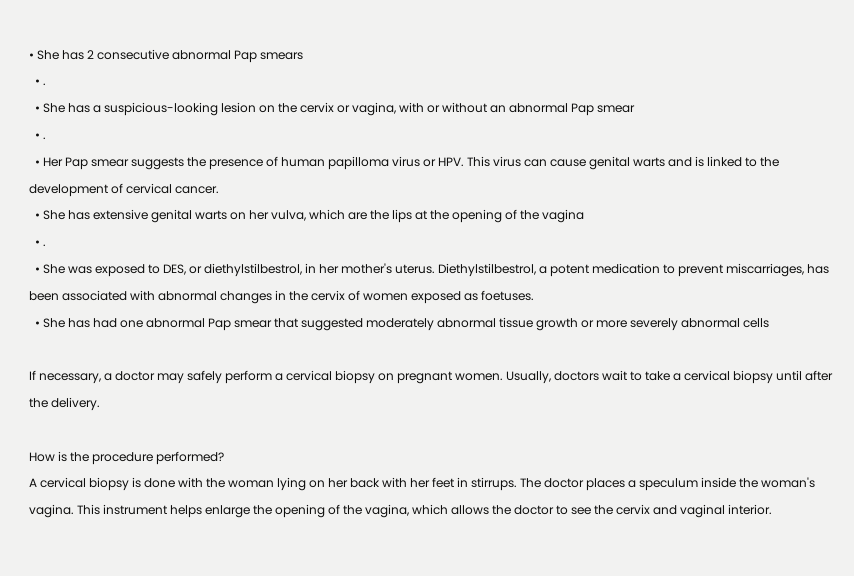• She has 2 consecutive abnormal Pap smears
  • .
  • She has a suspicious-looking lesion on the cervix or vagina, with or without an abnormal Pap smear
  • .
  • Her Pap smear suggests the presence of human papilloma virus or HPV. This virus can cause genital warts and is linked to the development of cervical cancer.
  • She has extensive genital warts on her vulva, which are the lips at the opening of the vagina
  • .
  • She was exposed to DES, or diethylstilbestrol, in her mother's uterus. Diethylstilbestrol, a potent medication to prevent miscarriages, has been associated with abnormal changes in the cervix of women exposed as foetuses.
  • She has had one abnormal Pap smear that suggested moderately abnormal tissue growth or more severely abnormal cells

If necessary, a doctor may safely perform a cervical biopsy on pregnant women. Usually, doctors wait to take a cervical biopsy until after the delivery.

How is the procedure performed?
A cervical biopsy is done with the woman lying on her back with her feet in stirrups. The doctor places a speculum inside the woman's vagina. This instrument helps enlarge the opening of the vagina, which allows the doctor to see the cervix and vaginal interior.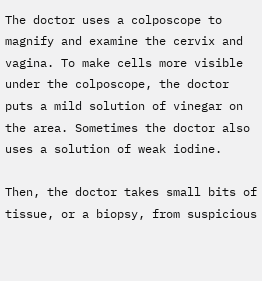The doctor uses a colposcope to magnify and examine the cervix and vagina. To make cells more visible under the colposcope, the doctor puts a mild solution of vinegar on the area. Sometimes the doctor also uses a solution of weak iodine.

Then, the doctor takes small bits of tissue, or a biopsy, from suspicious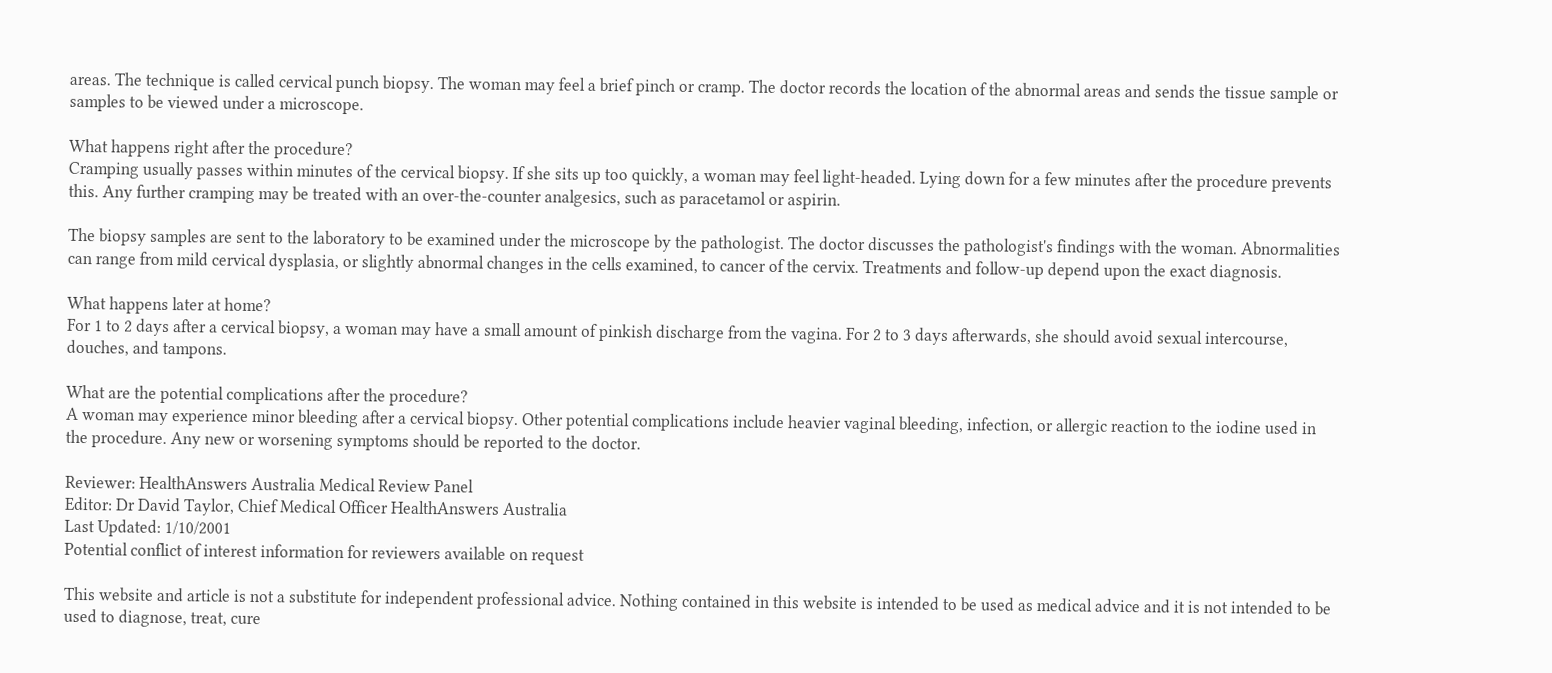areas. The technique is called cervical punch biopsy. The woman may feel a brief pinch or cramp. The doctor records the location of the abnormal areas and sends the tissue sample or samples to be viewed under a microscope.

What happens right after the procedure?
Cramping usually passes within minutes of the cervical biopsy. If she sits up too quickly, a woman may feel light-headed. Lying down for a few minutes after the procedure prevents this. Any further cramping may be treated with an over-the-counter analgesics, such as paracetamol or aspirin.

The biopsy samples are sent to the laboratory to be examined under the microscope by the pathologist. The doctor discusses the pathologist's findings with the woman. Abnormalities can range from mild cervical dysplasia, or slightly abnormal changes in the cells examined, to cancer of the cervix. Treatments and follow-up depend upon the exact diagnosis.

What happens later at home?
For 1 to 2 days after a cervical biopsy, a woman may have a small amount of pinkish discharge from the vagina. For 2 to 3 days afterwards, she should avoid sexual intercourse, douches, and tampons.

What are the potential complications after the procedure?
A woman may experience minor bleeding after a cervical biopsy. Other potential complications include heavier vaginal bleeding, infection, or allergic reaction to the iodine used in the procedure. Any new or worsening symptoms should be reported to the doctor.

Reviewer: HealthAnswers Australia Medical Review Panel
Editor: Dr David Taylor, Chief Medical Officer HealthAnswers Australia
Last Updated: 1/10/2001
Potential conflict of interest information for reviewers available on request

This website and article is not a substitute for independent professional advice. Nothing contained in this website is intended to be used as medical advice and it is not intended to be used to diagnose, treat, cure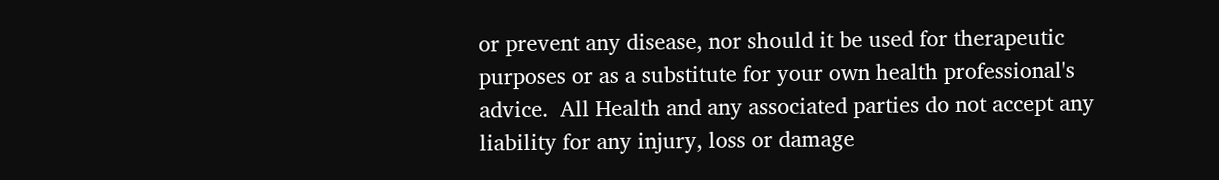or prevent any disease, nor should it be used for therapeutic purposes or as a substitute for your own health professional's advice.  All Health and any associated parties do not accept any liability for any injury, loss or damage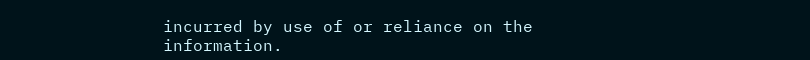incurred by use of or reliance on the information.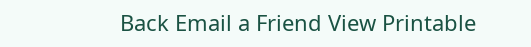Back Email a Friend View Printable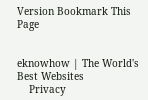Version Bookmark This Page


eknowhow | The World's Best Websites
    Privacy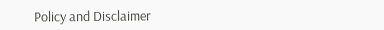Policy and Disclaimer